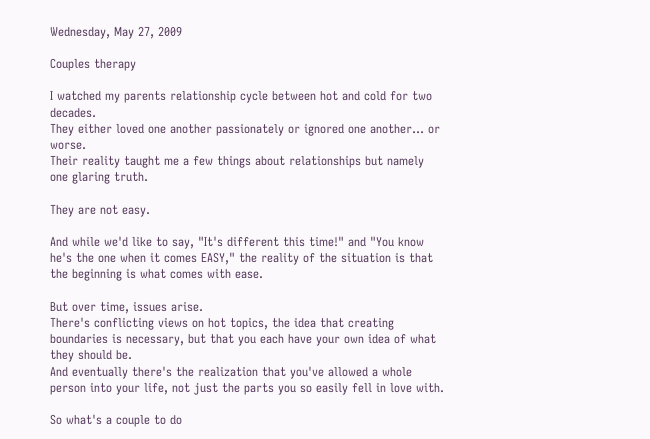Wednesday, May 27, 2009

Couples therapy

I watched my parents relationship cycle between hot and cold for two decades.
They either loved one another passionately or ignored one another... or worse.
Their reality taught me a few things about relationships but namely one glaring truth.

They are not easy.

And while we'd like to say, "It's different this time!" and "You know he's the one when it comes EASY," the reality of the situation is that the beginning is what comes with ease.

But over time, issues arise.
There's conflicting views on hot topics, the idea that creating boundaries is necessary, but that you each have your own idea of what they should be.
And eventually there's the realization that you've allowed a whole person into your life, not just the parts you so easily fell in love with.

So what's a couple to do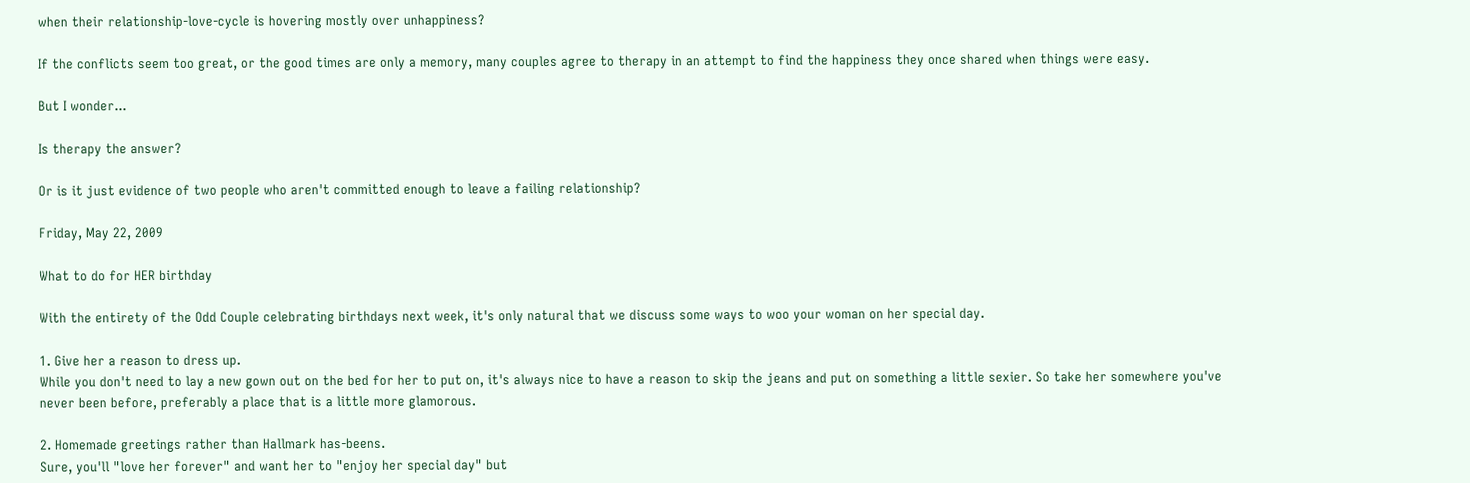when their relationship-love-cycle is hovering mostly over unhappiness?

If the conflicts seem too great, or the good times are only a memory, many couples agree to therapy in an attempt to find the happiness they once shared when things were easy.

But I wonder...

Is therapy the answer?

Or is it just evidence of two people who aren't committed enough to leave a failing relationship?

Friday, May 22, 2009

What to do for HER birthday

With the entirety of the Odd Couple celebrating birthdays next week, it's only natural that we discuss some ways to woo your woman on her special day.

1. Give her a reason to dress up.
While you don't need to lay a new gown out on the bed for her to put on, it's always nice to have a reason to skip the jeans and put on something a little sexier. So take her somewhere you've never been before, preferably a place that is a little more glamorous.

2. Homemade greetings rather than Hallmark has-beens.
Sure, you'll "love her forever" and want her to "enjoy her special day" but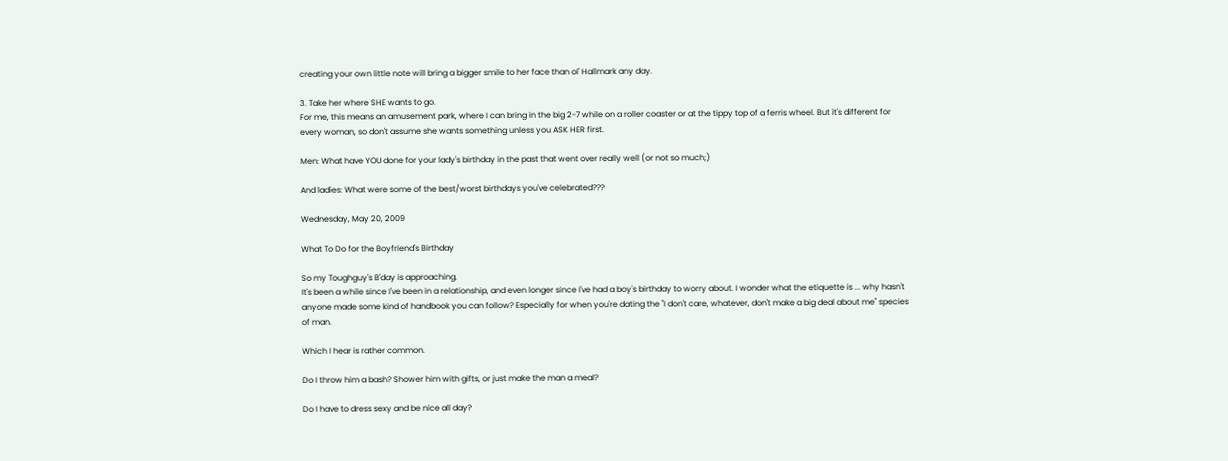creating your own little note will bring a bigger smile to her face than ol' Hallmark any day.

3. Take her where SHE wants to go.
For me, this means an amusement park, where I can bring in the big 2-7 while on a roller coaster or at the tippy top of a ferris wheel. But it's different for every woman, so don't assume she wants something unless you ASK HER first.

Men: What have YOU done for your lady's birthday in the past that went over really well (or not so much;)

And ladies: What were some of the best/worst birthdays you've celebrated???

Wednesday, May 20, 2009

What To Do for the Boyfriend's Birthday

So my Toughguy's B'day is approaching.
It's been a while since I've been in a relationship, and even longer since I've had a boy's birthday to worry about. I wonder what the etiquette is ... why hasn't anyone made some kind of handbook you can follow? Especially for when you're dating the "I don't care, whatever, don't make a big deal about me" species of man.

Which I hear is rather common.

Do I throw him a bash? Shower him with gifts, or just make the man a meal?

Do I have to dress sexy and be nice all day?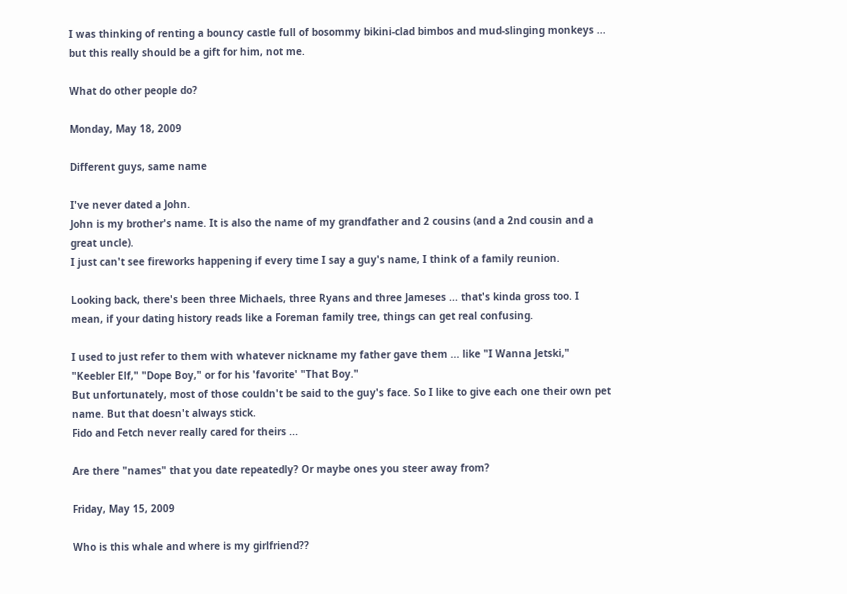I was thinking of renting a bouncy castle full of bosommy bikini-clad bimbos and mud-slinging monkeys ... but this really should be a gift for him, not me.

What do other people do?

Monday, May 18, 2009

Different guys, same name

I've never dated a John.
John is my brother's name. It is also the name of my grandfather and 2 cousins (and a 2nd cousin and a great uncle).
I just can't see fireworks happening if every time I say a guy's name, I think of a family reunion.

Looking back, there's been three Michaels, three Ryans and three Jameses ... that's kinda gross too. I mean, if your dating history reads like a Foreman family tree, things can get real confusing.

I used to just refer to them with whatever nickname my father gave them ... like "I Wanna Jetski," "Keebler Elf," "Dope Boy," or for his 'favorite' "That Boy."
But unfortunately, most of those couldn't be said to the guy's face. So I like to give each one their own pet name. But that doesn't always stick.
Fido and Fetch never really cared for theirs ...

Are there "names" that you date repeatedly? Or maybe ones you steer away from?

Friday, May 15, 2009

Who is this whale and where is my girlfriend??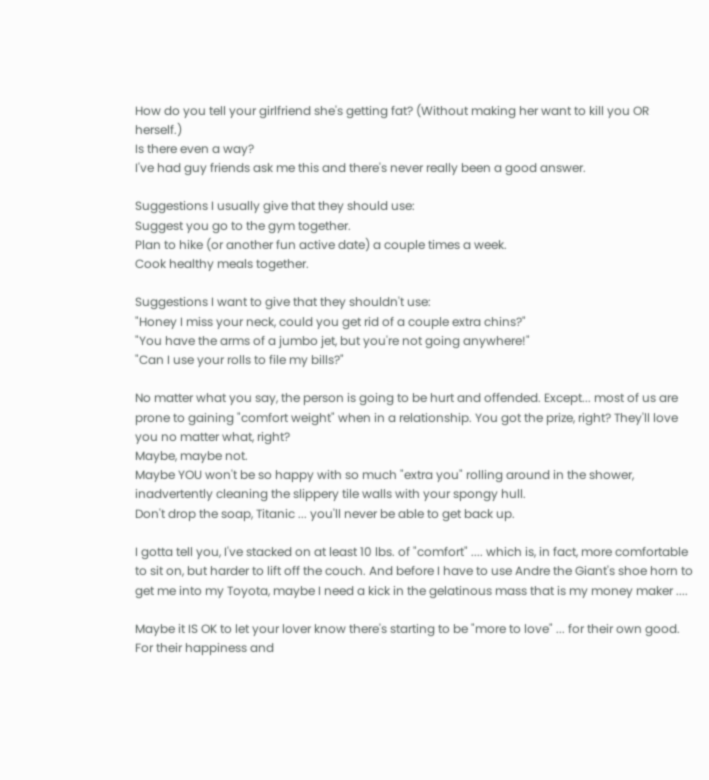How do you tell your girlfriend she's getting fat? (Without making her want to kill you OR herself.)
Is there even a way?
I've had guy friends ask me this and there's never really been a good answer.

Suggestions I usually give that they should use:
Suggest you go to the gym together.
Plan to hike (or another fun active date) a couple times a week.
Cook healthy meals together.

Suggestions I want to give that they shouldn't use:
"Honey I miss your neck, could you get rid of a couple extra chins?"
"You have the arms of a jumbo jet, but you're not going anywhere!"
"Can I use your rolls to file my bills?"

No matter what you say, the person is going to be hurt and offended. Except... most of us are prone to gaining "comfort weight" when in a relationship. You got the prize, right? They'll love you no matter what, right?
Maybe, maybe not.
Maybe YOU won't be so happy with so much "extra you" rolling around in the shower, inadvertently cleaning the slippery tile walls with your spongy hull.
Don't drop the soap, Titanic ... you'll never be able to get back up.

I gotta tell you, I've stacked on at least 10 lbs. of "comfort" .... which is, in fact, more comfortable to sit on, but harder to lift off the couch. And before I have to use Andre the Giant's shoe horn to get me into my Toyota, maybe I need a kick in the gelatinous mass that is my money maker ....

Maybe it IS OK to let your lover know there's starting to be "more to love" ... for their own good. For their happiness and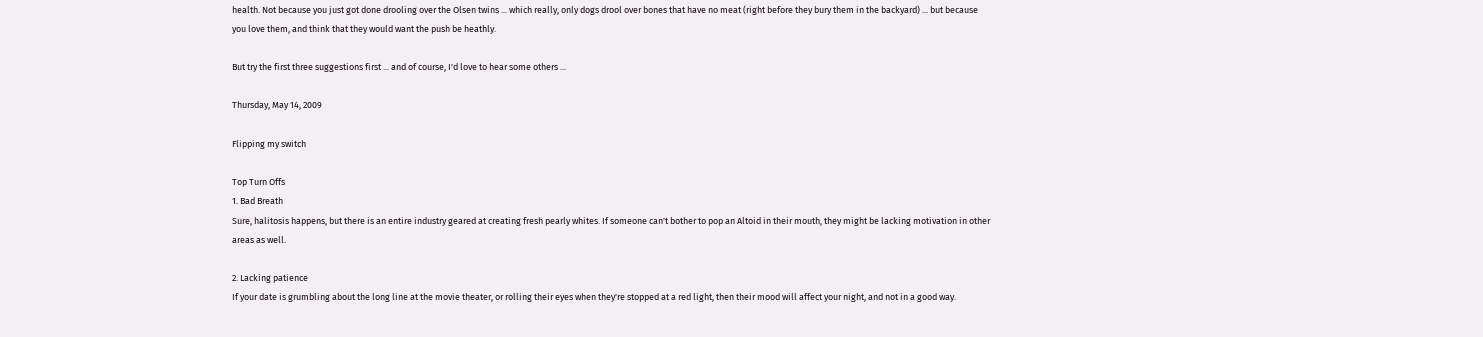health. Not because you just got done drooling over the Olsen twins ... which really, only dogs drool over bones that have no meat (right before they bury them in the backyard) ... but because you love them, and think that they would want the push be heathly.

But try the first three suggestions first ... and of course, I'd love to hear some others ...

Thursday, May 14, 2009

Flipping my switch

Top Turn Offs
1. Bad Breath
Sure, halitosis happens, but there is an entire industry geared at creating fresh pearly whites. If someone can't bother to pop an Altoid in their mouth, they might be lacking motivation in other areas as well.

2. Lacking patience
If your date is grumbling about the long line at the movie theater, or rolling their eyes when they're stopped at a red light, then their mood will affect your night, and not in a good way.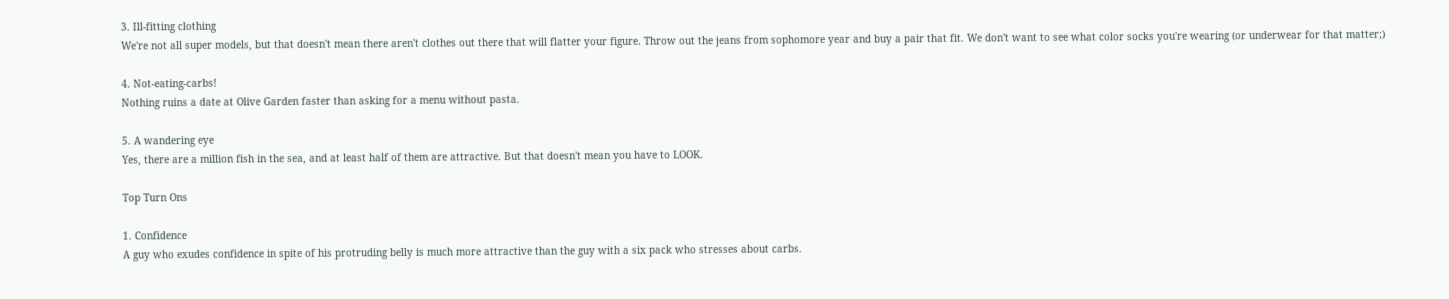3. Ill-fitting clothing
We're not all super models, but that doesn't mean there aren't clothes out there that will flatter your figure. Throw out the jeans from sophomore year and buy a pair that fit. We don't want to see what color socks you're wearing (or underwear for that matter;)

4. Not-eating-carbs!
Nothing ruins a date at Olive Garden faster than asking for a menu without pasta.

5. A wandering eye
Yes, there are a million fish in the sea, and at least half of them are attractive. But that doesn't mean you have to LOOK.

Top Turn Ons

1. Confidence
A guy who exudes confidence in spite of his protruding belly is much more attractive than the guy with a six pack who stresses about carbs.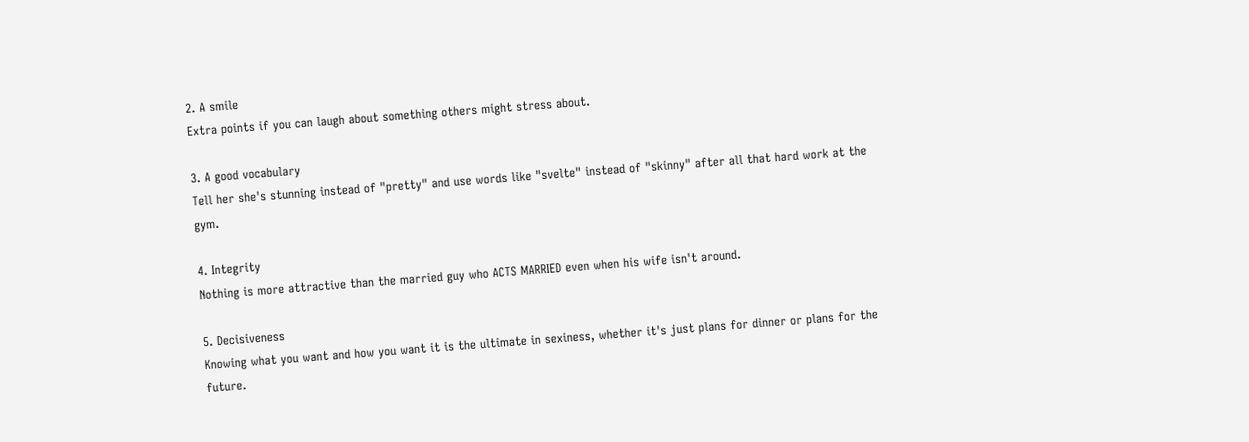2. A smile
Extra points if you can laugh about something others might stress about.

3. A good vocabulary
Tell her she's stunning instead of "pretty" and use words like "svelte" instead of "skinny" after all that hard work at the gym.

4. Integrity
Nothing is more attractive than the married guy who ACTS MARRIED even when his wife isn't around.

5. Decisiveness
Knowing what you want and how you want it is the ultimate in sexiness, whether it's just plans for dinner or plans for the future.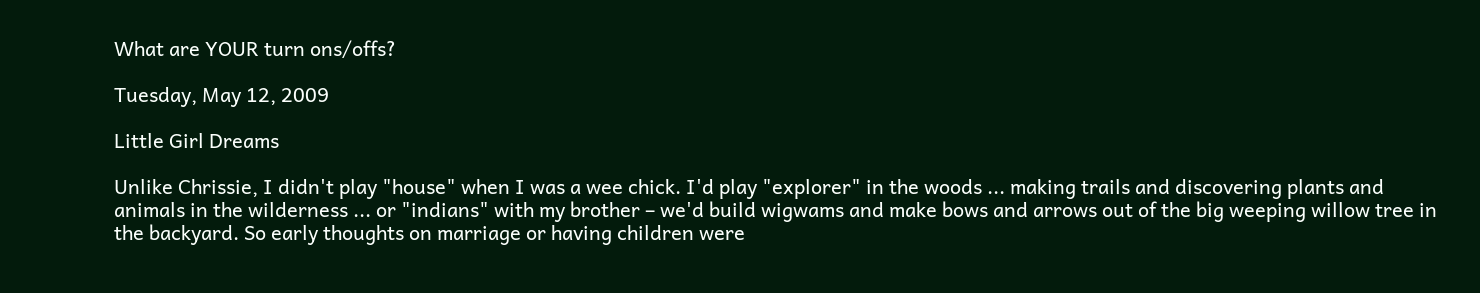What are YOUR turn ons/offs?

Tuesday, May 12, 2009

Little Girl Dreams

Unlike Chrissie, I didn't play "house" when I was a wee chick. I'd play "explorer" in the woods ... making trails and discovering plants and animals in the wilderness ... or "indians" with my brother – we'd build wigwams and make bows and arrows out of the big weeping willow tree in the backyard. So early thoughts on marriage or having children were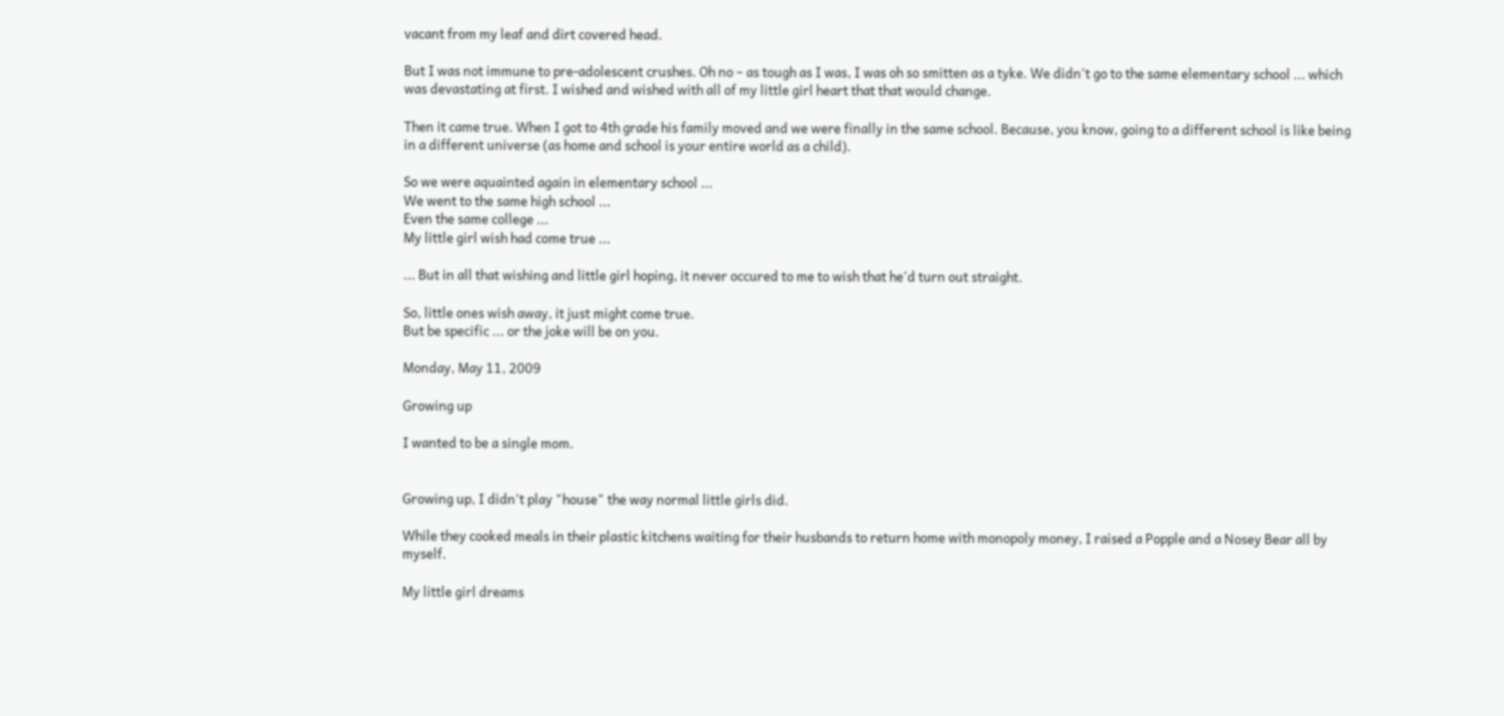vacant from my leaf and dirt covered head.

But I was not immune to pre-adolescent crushes. Oh no – as tough as I was, I was oh so smitten as a tyke. We didn't go to the same elementary school ... which was devastating at first. I wished and wished with all of my little girl heart that that would change.

Then it came true. When I got to 4th grade his family moved and we were finally in the same school. Because, you know, going to a different school is like being in a different universe (as home and school is your entire world as a child).

So we were aquainted again in elementary school ...
We went to the same high school ...
Even the same college ...
My little girl wish had come true ...

... But in all that wishing and little girl hoping, it never occured to me to wish that he'd turn out straight.

So, little ones wish away, it just might come true.
But be specific ... or the joke will be on you.

Monday, May 11, 2009

Growing up

I wanted to be a single mom.


Growing up, I didn't play "house" the way normal little girls did.

While they cooked meals in their plastic kitchens waiting for their husbands to return home with monopoly money, I raised a Popple and a Nosey Bear all by myself.

My little girl dreams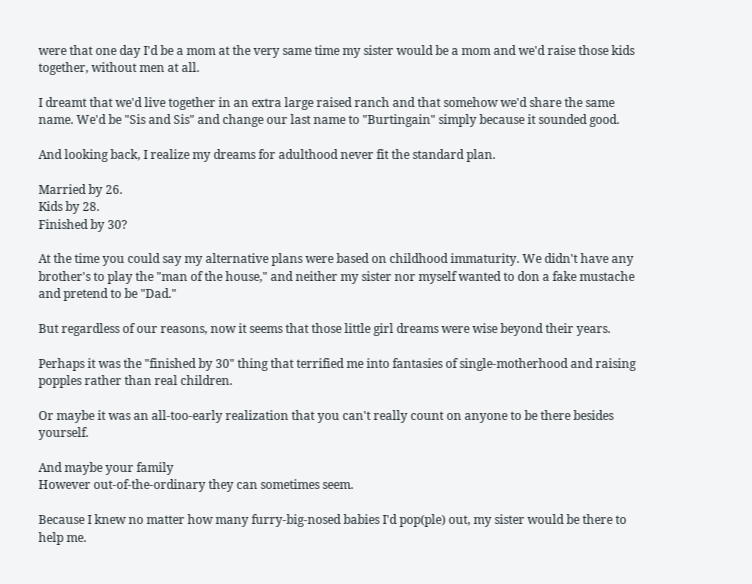were that one day I'd be a mom at the very same time my sister would be a mom and we'd raise those kids together, without men at all.

I dreamt that we'd live together in an extra large raised ranch and that somehow we'd share the same name. We'd be "Sis and Sis" and change our last name to "Burtingain" simply because it sounded good.

And looking back, I realize my dreams for adulthood never fit the standard plan.

Married by 26.
Kids by 28.
Finished by 30?

At the time you could say my alternative plans were based on childhood immaturity. We didn't have any brother's to play the "man of the house," and neither my sister nor myself wanted to don a fake mustache and pretend to be "Dad."

But regardless of our reasons, now it seems that those little girl dreams were wise beyond their years.

Perhaps it was the "finished by 30" thing that terrified me into fantasies of single-motherhood and raising popples rather than real children.

Or maybe it was an all-too-early realization that you can't really count on anyone to be there besides yourself.

And maybe your family
However out-of-the-ordinary they can sometimes seem.

Because I knew no matter how many furry-big-nosed babies I'd pop(ple) out, my sister would be there to help me.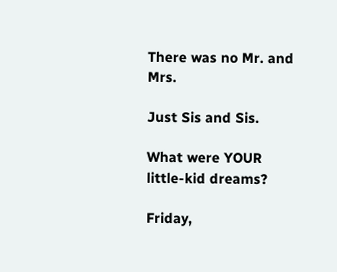There was no Mr. and Mrs.

Just Sis and Sis.

What were YOUR little-kid dreams?

Friday,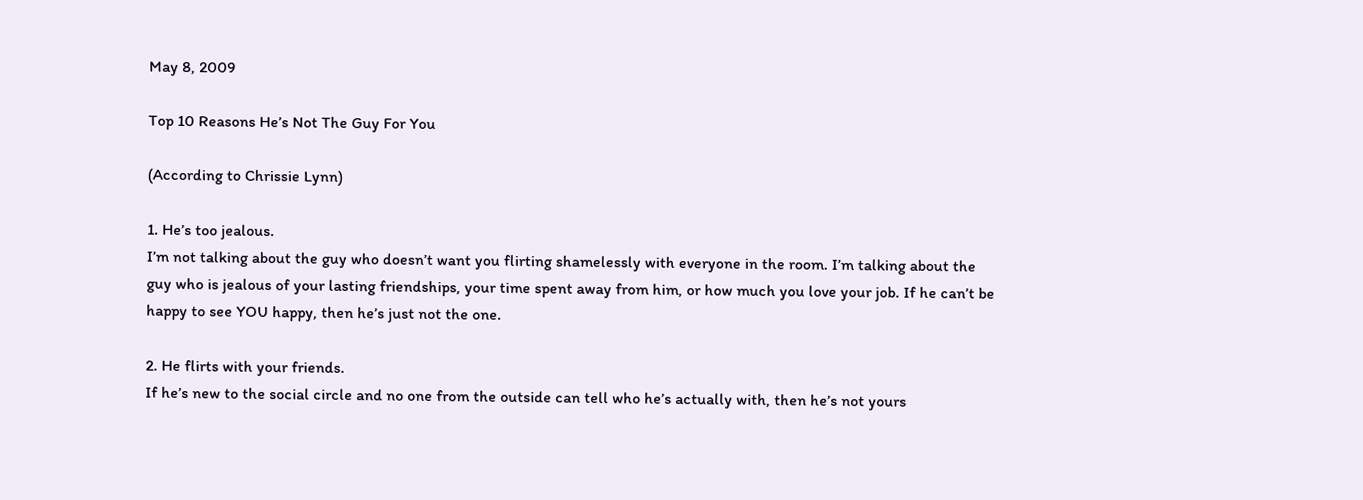May 8, 2009

Top 10 Reasons He’s Not The Guy For You

(According to Chrissie Lynn)

1. He’s too jealous.
I’m not talking about the guy who doesn’t want you flirting shamelessly with everyone in the room. I’m talking about the guy who is jealous of your lasting friendships, your time spent away from him, or how much you love your job. If he can’t be happy to see YOU happy, then he’s just not the one.

2. He flirts with your friends.
If he’s new to the social circle and no one from the outside can tell who he’s actually with, then he’s not yours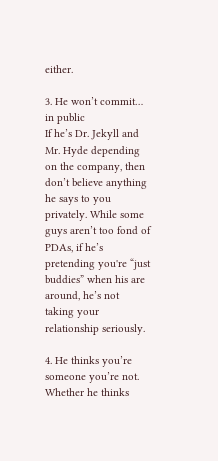either.

3. He won’t commit… in public
If he’s Dr. Jekyll and Mr. Hyde depending on the company, then don’t believe anything he says to you privately. While some guys aren’t too fond of PDAs, if he’s pretending you're “just buddies” when his are around, he’s not taking your relationship seriously.

4. He thinks you’re someone you’re not.
Whether he thinks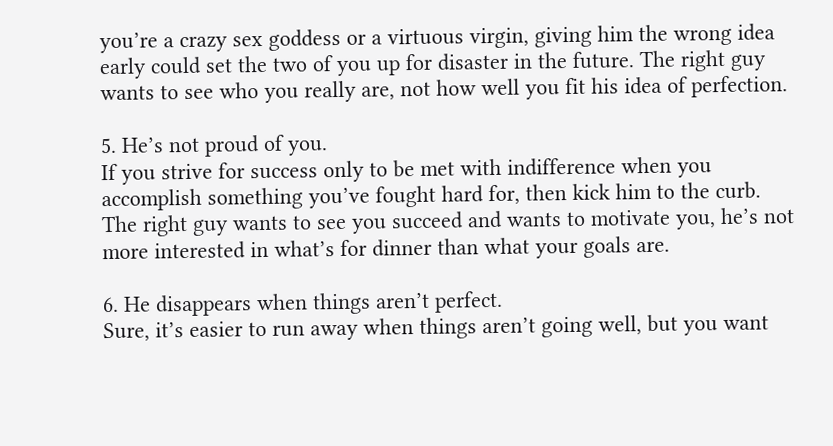you’re a crazy sex goddess or a virtuous virgin, giving him the wrong idea early could set the two of you up for disaster in the future. The right guy wants to see who you really are, not how well you fit his idea of perfection.

5. He’s not proud of you.
If you strive for success only to be met with indifference when you accomplish something you’ve fought hard for, then kick him to the curb. The right guy wants to see you succeed and wants to motivate you, he’s not more interested in what’s for dinner than what your goals are.

6. He disappears when things aren’t perfect.
Sure, it’s easier to run away when things aren’t going well, but you want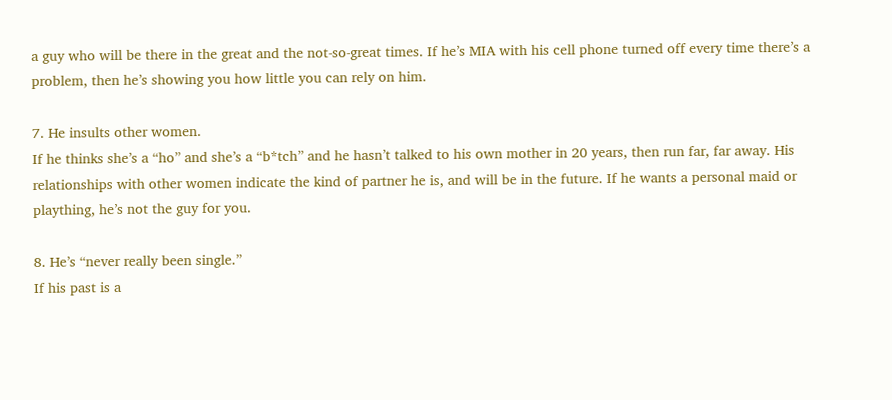a guy who will be there in the great and the not-so-great times. If he’s MIA with his cell phone turned off every time there’s a problem, then he’s showing you how little you can rely on him.

7. He insults other women.
If he thinks she’s a “ho” and she’s a “b*tch” and he hasn’t talked to his own mother in 20 years, then run far, far away. His relationships with other women indicate the kind of partner he is, and will be in the future. If he wants a personal maid or plaything, he’s not the guy for you.

8. He’s “never really been single.”
If his past is a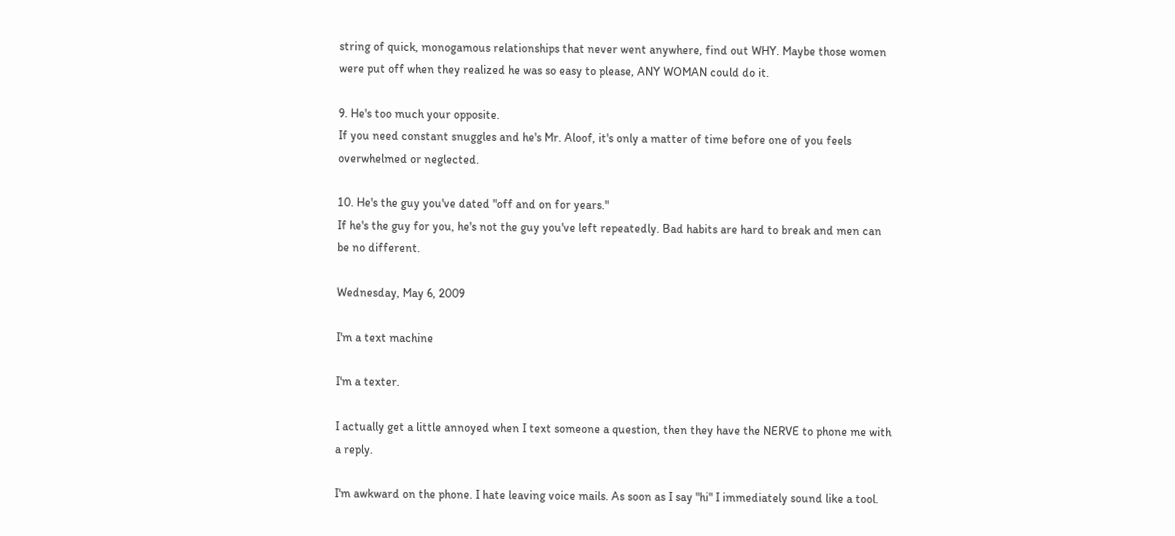string of quick, monogamous relationships that never went anywhere, find out WHY. Maybe those women were put off when they realized he was so easy to please, ANY WOMAN could do it.

9. He's too much your opposite.
If you need constant snuggles and he's Mr. Aloof, it's only a matter of time before one of you feels overwhelmed or neglected.

10. He's the guy you've dated "off and on for years."
If he's the guy for you, he's not the guy you've left repeatedly. Bad habits are hard to break and men can be no different.

Wednesday, May 6, 2009

I'm a text machine

I'm a texter.

I actually get a little annoyed when I text someone a question, then they have the NERVE to phone me with a reply.

I'm awkward on the phone. I hate leaving voice mails. As soon as I say "hi" I immediately sound like a tool.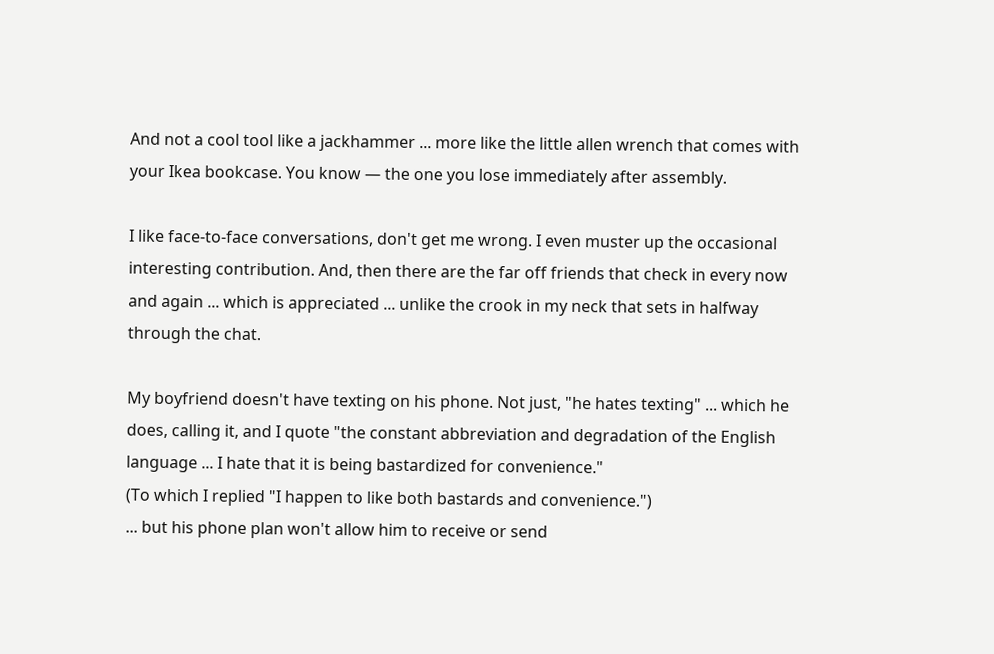And not a cool tool like a jackhammer ... more like the little allen wrench that comes with your Ikea bookcase. You know — the one you lose immediately after assembly.

I like face-to-face conversations, don't get me wrong. I even muster up the occasional interesting contribution. And, then there are the far off friends that check in every now and again ... which is appreciated ... unlike the crook in my neck that sets in halfway through the chat.

My boyfriend doesn't have texting on his phone. Not just, "he hates texting" ... which he does, calling it, and I quote "the constant abbreviation and degradation of the English language ... I hate that it is being bastardized for convenience."
(To which I replied "I happen to like both bastards and convenience.")
... but his phone plan won't allow him to receive or send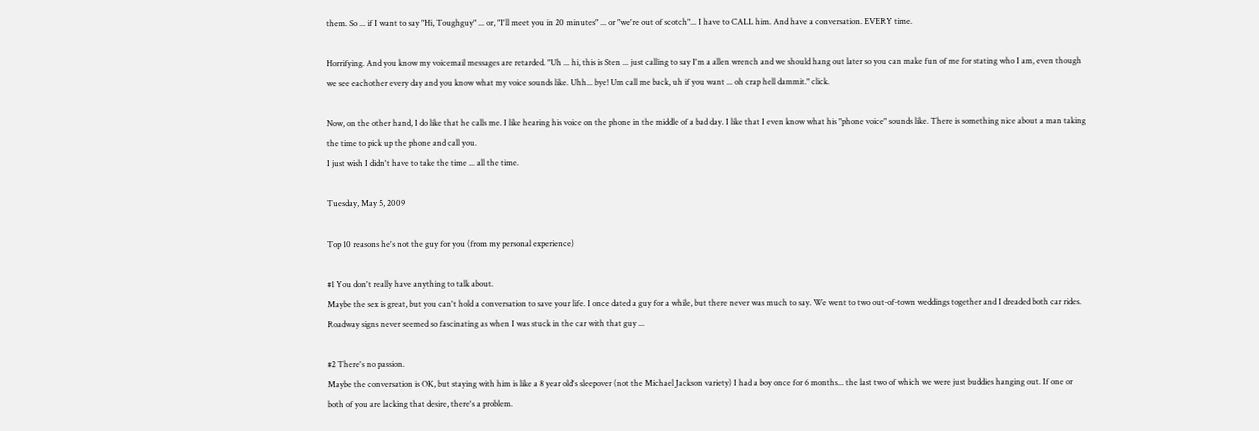them. So ... if I want to say "Hi, Toughguy" ... or, "I'll meet you in 20 minutes" ... or "we're out of scotch"... I have to CALL him. And have a conversation. EVERY time.

Horrifying. And you know my voicemail messages are retarded. "Uh ... hi, this is Sten ... just calling to say I'm a allen wrench and we should hang out later so you can make fun of me for stating who I am, even though we see eachother every day and you know what my voice sounds like. Uhh... bye! Um call me back, uh if you want ... oh crap hell dammit." click.

Now, on the other hand, I do like that he calls me. I like hearing his voice on the phone in the middle of a bad day. I like that I even know what his "phone voice" sounds like. There is something nice about a man taking the time to pick up the phone and call you.
I just wish I didn't have to take the time ... all the time.

Tuesday, May 5, 2009

Top 10 reasons he's not the guy for you (from my personal experience)

#1 You don't really have anything to talk about.
Maybe the sex is great, but you can't hold a conversation to save your life. I once dated a guy for a while, but there never was much to say. We went to two out-of-town weddings together and I dreaded both car rides. Roadway signs never seemed so fascinating as when I was stuck in the car with that guy ...

#2 There's no passion.
Maybe the conversation is OK, but staying with him is like a 8 year old's sleepover (not the Michael Jackson variety) I had a boy once for 6 months... the last two of which we were just buddies hanging out. If one or both of you are lacking that desire, there's a problem.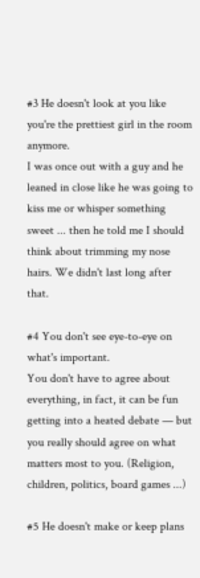#3 He doesn't look at you like you're the prettiest girl in the room anymore.
I was once out with a guy and he leaned in close like he was going to kiss me or whisper something sweet ... then he told me I should think about trimming my nose hairs. We didn't last long after that.

#4 You don't see eye-to-eye on what's important.
You don't have to agree about everything, in fact, it can be fun getting into a heated debate — but you really should agree on what matters most to you. (Religion, children, politics, board games ...)

#5 He doesn't make or keep plans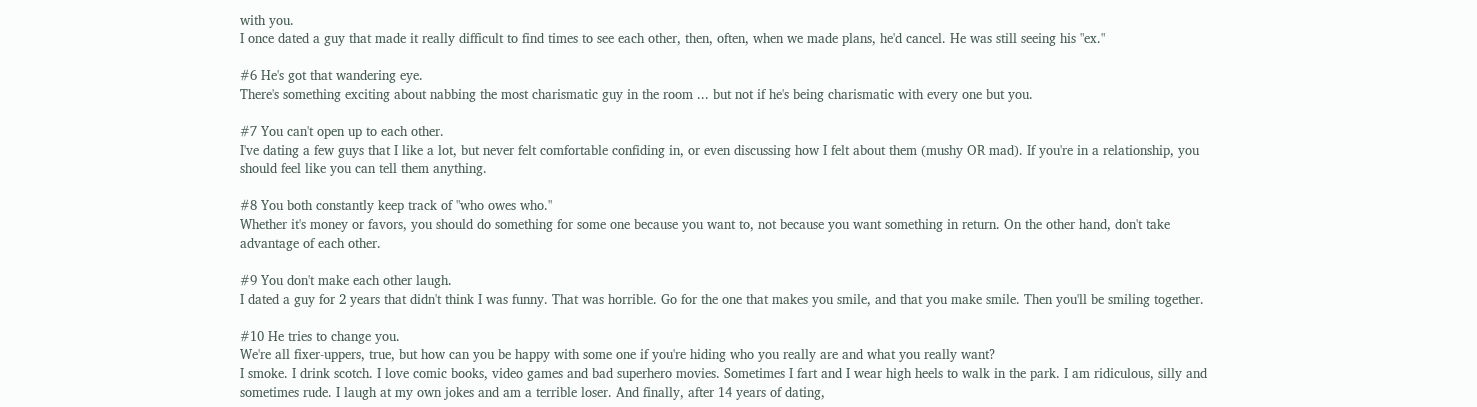with you.
I once dated a guy that made it really difficult to find times to see each other, then, often, when we made plans, he'd cancel. He was still seeing his "ex."

#6 He's got that wandering eye.
There's something exciting about nabbing the most charismatic guy in the room ... but not if he's being charismatic with every one but you.

#7 You can't open up to each other.
I've dating a few guys that I like a lot, but never felt comfortable confiding in, or even discussing how I felt about them (mushy OR mad). If you're in a relationship, you should feel like you can tell them anything.

#8 You both constantly keep track of "who owes who."
Whether it's money or favors, you should do something for some one because you want to, not because you want something in return. On the other hand, don't take advantage of each other.

#9 You don't make each other laugh.
I dated a guy for 2 years that didn't think I was funny. That was horrible. Go for the one that makes you smile, and that you make smile. Then you'll be smiling together.

#10 He tries to change you.
We're all fixer-uppers, true, but how can you be happy with some one if you're hiding who you really are and what you really want?
I smoke. I drink scotch. I love comic books, video games and bad superhero movies. Sometimes I fart and I wear high heels to walk in the park. I am ridiculous, silly and sometimes rude. I laugh at my own jokes and am a terrible loser. And finally, after 14 years of dating,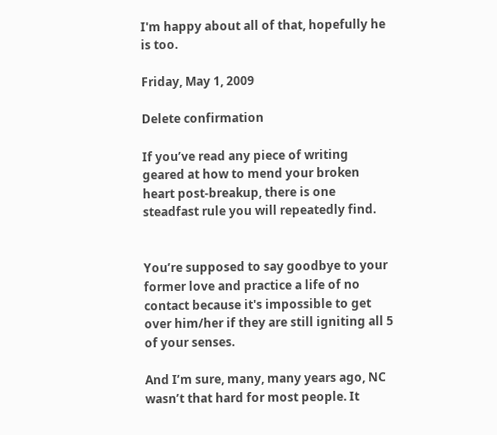I'm happy about all of that, hopefully he is too.

Friday, May 1, 2009

Delete confirmation

If you’ve read any piece of writing geared at how to mend your broken heart post-breakup, there is one steadfast rule you will repeatedly find.


You’re supposed to say goodbye to your former love and practice a life of no contact because it's impossible to get over him/her if they are still igniting all 5 of your senses.

And I’m sure, many, many years ago, NC wasn’t that hard for most people. It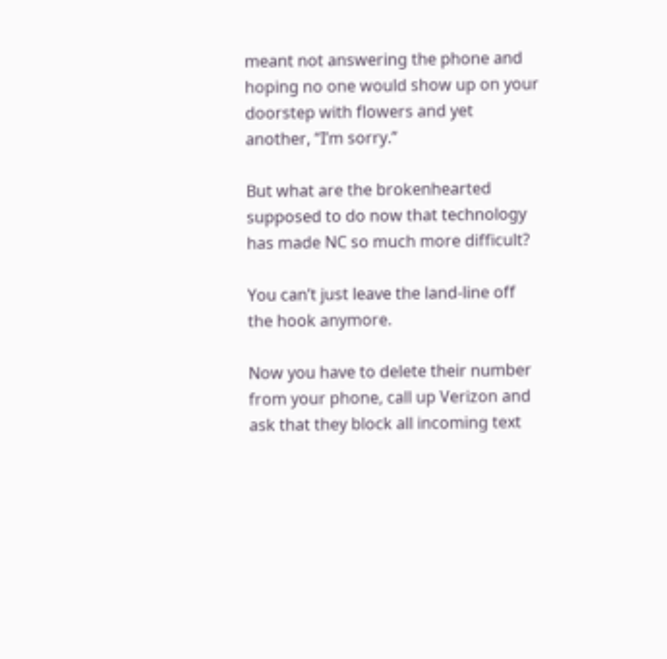meant not answering the phone and hoping no one would show up on your doorstep with flowers and yet another, “I’m sorry.”

But what are the brokenhearted supposed to do now that technology has made NC so much more difficult?

You can’t just leave the land-line off the hook anymore.

Now you have to delete their number from your phone, call up Verizon and ask that they block all incoming text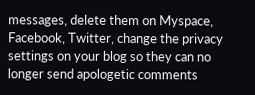messages, delete them on Myspace, Facebook, Twitter, change the privacy settings on your blog so they can no longer send apologetic comments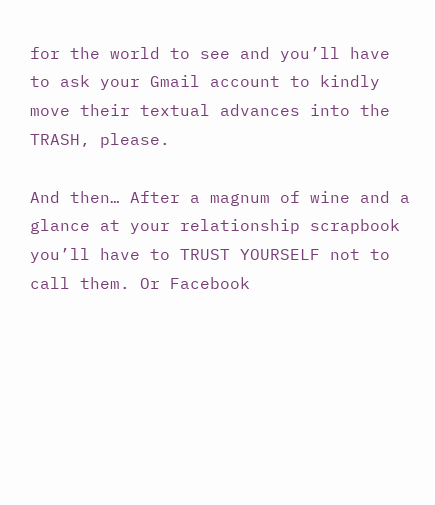for the world to see and you’ll have to ask your Gmail account to kindly move their textual advances into the TRASH, please.

And then… After a magnum of wine and a glance at your relationship scrapbook you’ll have to TRUST YOURSELF not to call them. Or Facebook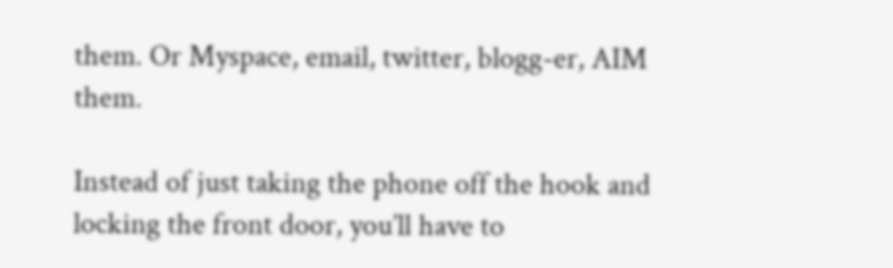them. Or Myspace, email, twitter, blogg-er, AIM them.

Instead of just taking the phone off the hook and locking the front door, you’ll have to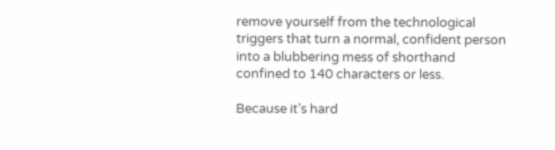remove yourself from the technological triggers that turn a normal, confident person into a blubbering mess of shorthand confined to 140 characters or less.

Because it’s hard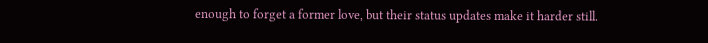enough to forget a former love, but their status updates make it harder still.